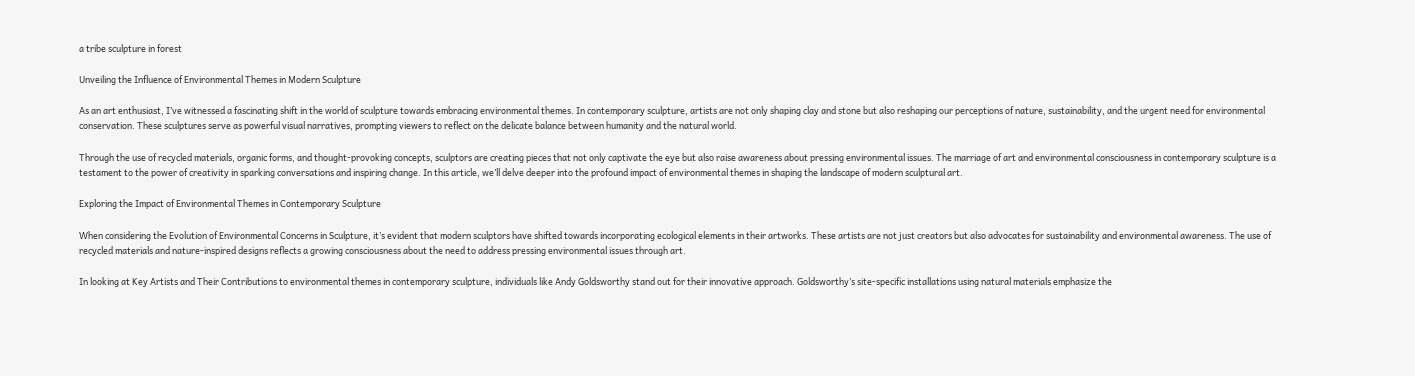a tribe sculpture in forest

Unveiling the Influence of Environmental Themes in Modern Sculpture

As an art enthusiast, I’ve witnessed a fascinating shift in the world of sculpture towards embracing environmental themes. In contemporary sculpture, artists are not only shaping clay and stone but also reshaping our perceptions of nature, sustainability, and the urgent need for environmental conservation. These sculptures serve as powerful visual narratives, prompting viewers to reflect on the delicate balance between humanity and the natural world.

Through the use of recycled materials, organic forms, and thought-provoking concepts, sculptors are creating pieces that not only captivate the eye but also raise awareness about pressing environmental issues. The marriage of art and environmental consciousness in contemporary sculpture is a testament to the power of creativity in sparking conversations and inspiring change. In this article, we’ll delve deeper into the profound impact of environmental themes in shaping the landscape of modern sculptural art.

Exploring the Impact of Environmental Themes in Contemporary Sculpture

When considering the Evolution of Environmental Concerns in Sculpture, it’s evident that modern sculptors have shifted towards incorporating ecological elements in their artworks. These artists are not just creators but also advocates for sustainability and environmental awareness. The use of recycled materials and nature-inspired designs reflects a growing consciousness about the need to address pressing environmental issues through art.

In looking at Key Artists and Their Contributions to environmental themes in contemporary sculpture, individuals like Andy Goldsworthy stand out for their innovative approach. Goldsworthy’s site-specific installations using natural materials emphasize the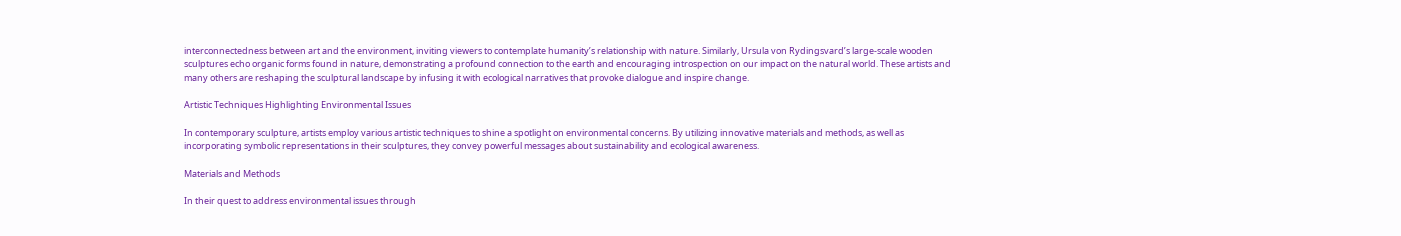interconnectedness between art and the environment, inviting viewers to contemplate humanity’s relationship with nature. Similarly, Ursula von Rydingsvard’s large-scale wooden sculptures echo organic forms found in nature, demonstrating a profound connection to the earth and encouraging introspection on our impact on the natural world. These artists and many others are reshaping the sculptural landscape by infusing it with ecological narratives that provoke dialogue and inspire change.

Artistic Techniques Highlighting Environmental Issues

In contemporary sculpture, artists employ various artistic techniques to shine a spotlight on environmental concerns. By utilizing innovative materials and methods, as well as incorporating symbolic representations in their sculptures, they convey powerful messages about sustainability and ecological awareness.

Materials and Methods

In their quest to address environmental issues through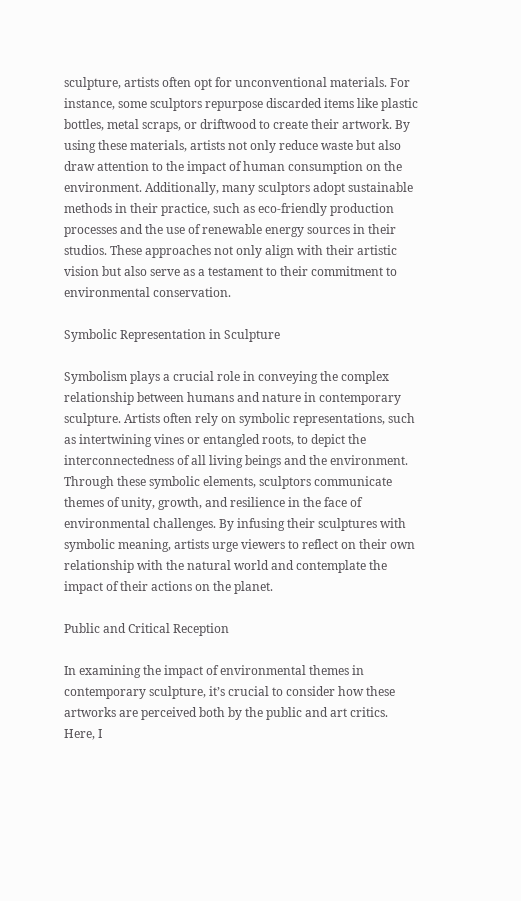sculpture, artists often opt for unconventional materials. For instance, some sculptors repurpose discarded items like plastic bottles, metal scraps, or driftwood to create their artwork. By using these materials, artists not only reduce waste but also draw attention to the impact of human consumption on the environment. Additionally, many sculptors adopt sustainable methods in their practice, such as eco-friendly production processes and the use of renewable energy sources in their studios. These approaches not only align with their artistic vision but also serve as a testament to their commitment to environmental conservation.

Symbolic Representation in Sculpture

Symbolism plays a crucial role in conveying the complex relationship between humans and nature in contemporary sculpture. Artists often rely on symbolic representations, such as intertwining vines or entangled roots, to depict the interconnectedness of all living beings and the environment. Through these symbolic elements, sculptors communicate themes of unity, growth, and resilience in the face of environmental challenges. By infusing their sculptures with symbolic meaning, artists urge viewers to reflect on their own relationship with the natural world and contemplate the impact of their actions on the planet.

Public and Critical Reception

In examining the impact of environmental themes in contemporary sculpture, it’s crucial to consider how these artworks are perceived both by the public and art critics. Here, I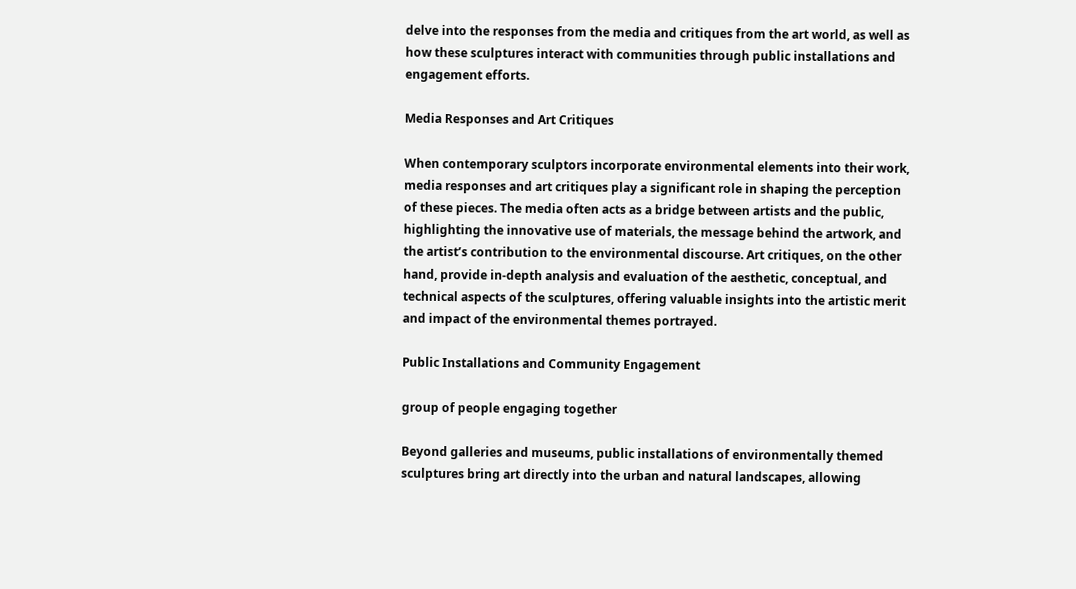delve into the responses from the media and critiques from the art world, as well as how these sculptures interact with communities through public installations and engagement efforts.

Media Responses and Art Critiques

When contemporary sculptors incorporate environmental elements into their work, media responses and art critiques play a significant role in shaping the perception of these pieces. The media often acts as a bridge between artists and the public, highlighting the innovative use of materials, the message behind the artwork, and the artist’s contribution to the environmental discourse. Art critiques, on the other hand, provide in-depth analysis and evaluation of the aesthetic, conceptual, and technical aspects of the sculptures, offering valuable insights into the artistic merit and impact of the environmental themes portrayed.

Public Installations and Community Engagement

group of people engaging together

Beyond galleries and museums, public installations of environmentally themed sculptures bring art directly into the urban and natural landscapes, allowing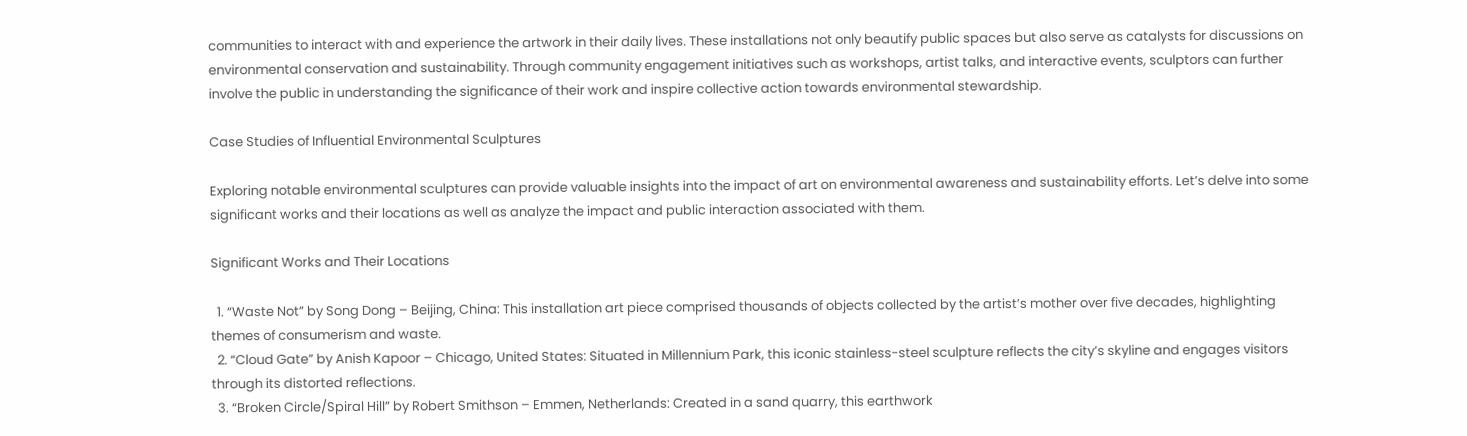communities to interact with and experience the artwork in their daily lives. These installations not only beautify public spaces but also serve as catalysts for discussions on environmental conservation and sustainability. Through community engagement initiatives such as workshops, artist talks, and interactive events, sculptors can further involve the public in understanding the significance of their work and inspire collective action towards environmental stewardship.

Case Studies of Influential Environmental Sculptures

Exploring notable environmental sculptures can provide valuable insights into the impact of art on environmental awareness and sustainability efforts. Let’s delve into some significant works and their locations as well as analyze the impact and public interaction associated with them.

Significant Works and Their Locations

  1. “Waste Not” by Song Dong – Beijing, China: This installation art piece comprised thousands of objects collected by the artist’s mother over five decades, highlighting themes of consumerism and waste.
  2. “Cloud Gate” by Anish Kapoor – Chicago, United States: Situated in Millennium Park, this iconic stainless-steel sculpture reflects the city’s skyline and engages visitors through its distorted reflections.
  3. “Broken Circle/Spiral Hill” by Robert Smithson – Emmen, Netherlands: Created in a sand quarry, this earthwork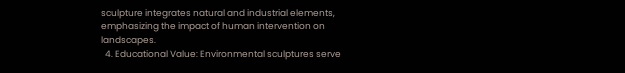sculpture integrates natural and industrial elements, emphasizing the impact of human intervention on landscapes.
  4. Educational Value: Environmental sculptures serve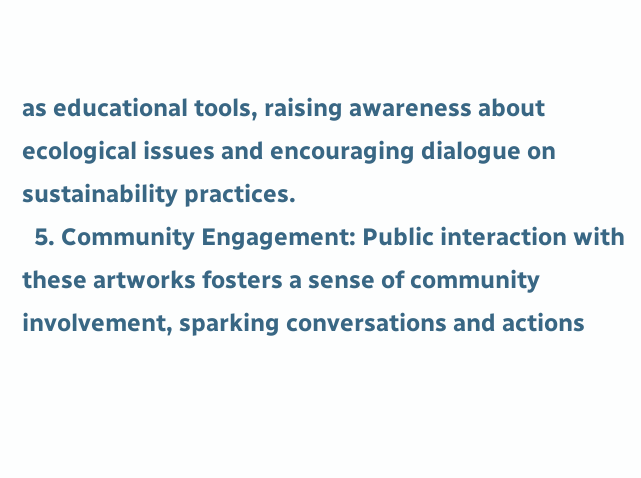as educational tools, raising awareness about ecological issues and encouraging dialogue on sustainability practices.
  5. Community Engagement: Public interaction with these artworks fosters a sense of community involvement, sparking conversations and actions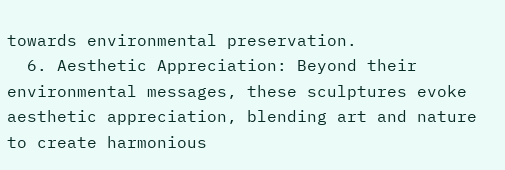towards environmental preservation.
  6. Aesthetic Appreciation: Beyond their environmental messages, these sculptures evoke aesthetic appreciation, blending art and nature to create harmonious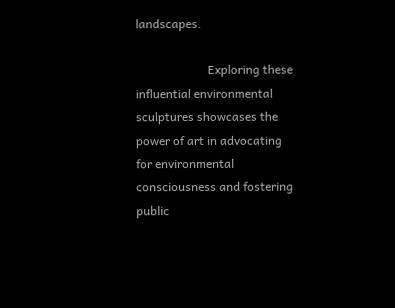landscapes.

                        Exploring these influential environmental sculptures showcases the power of art in advocating for environmental consciousness and fostering public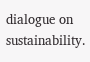dialogue on sustainability.